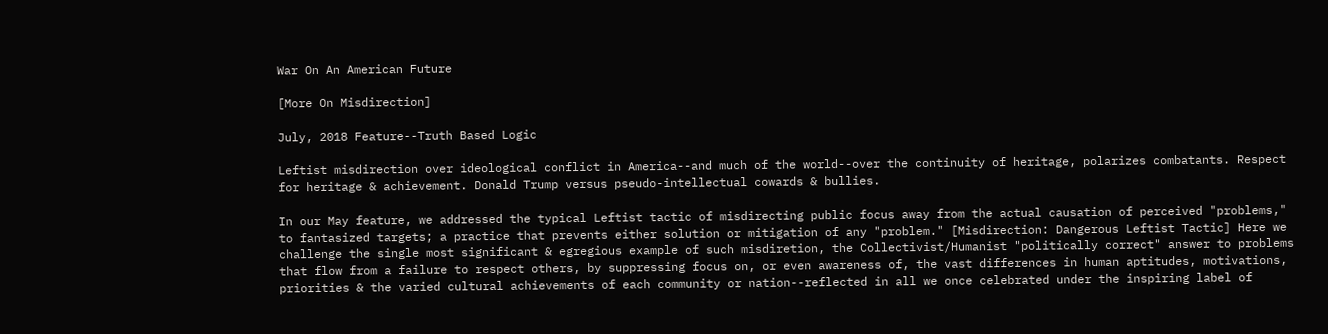War On An American Future

[More On Misdirection]

July, 2018 Feature--Truth Based Logic

Leftist misdirection over ideological conflict in America--and much of the world--over the continuity of heritage, polarizes combatants. Respect for heritage & achievement. Donald Trump versus pseudo-intellectual cowards & bullies.

In our May feature, we addressed the typical Leftist tactic of misdirecting public focus away from the actual causation of perceived "problems," to fantasized targets; a practice that prevents either solution or mitigation of any "problem." [Misdirection: Dangerous Leftist Tactic] Here we challenge the single most significant & egregious example of such misdiretion, the Collectivist/Humanist "politically correct" answer to problems that flow from a failure to respect others, by suppressing focus on, or even awareness of, the vast differences in human aptitudes, motivations, priorities & the varied cultural achievements of each community or nation--reflected in all we once celebrated under the inspiring label of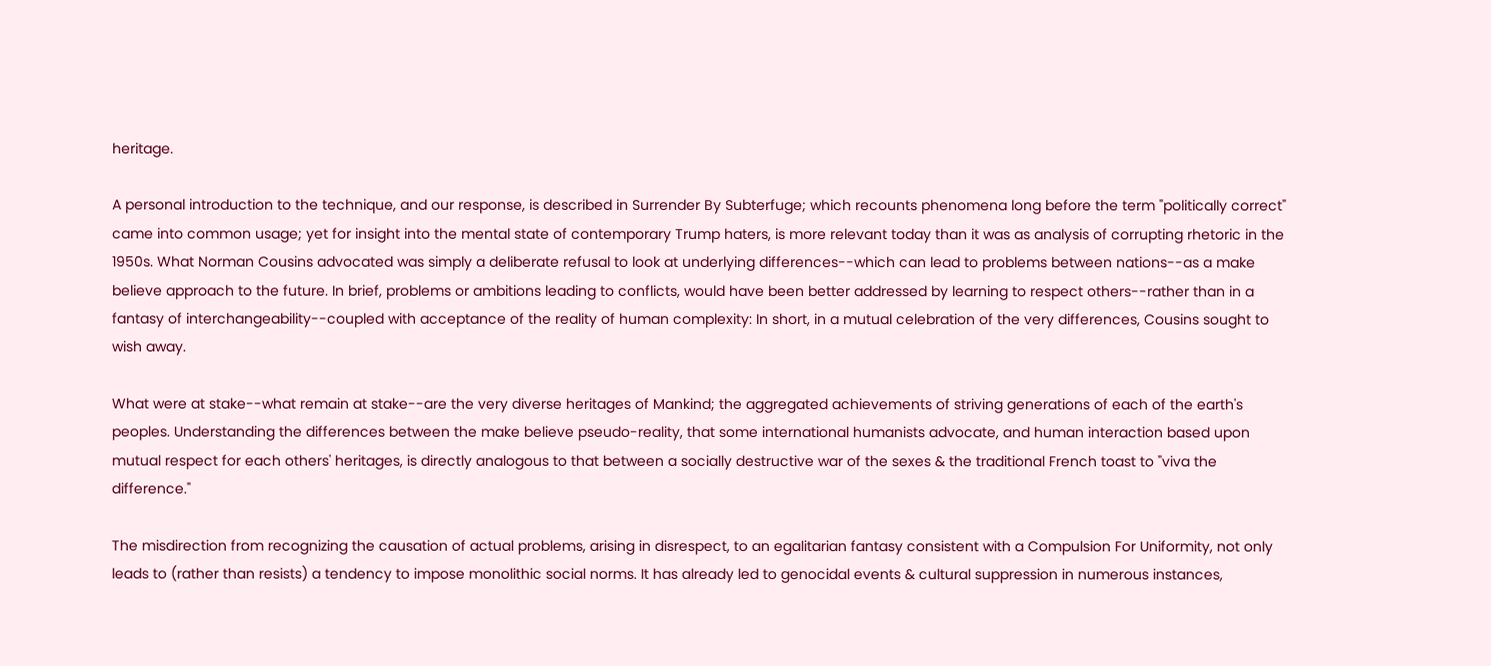heritage.

A personal introduction to the technique, and our response, is described in Surrender By Subterfuge; which recounts phenomena long before the term "politically correct" came into common usage; yet for insight into the mental state of contemporary Trump haters, is more relevant today than it was as analysis of corrupting rhetoric in the 1950s. What Norman Cousins advocated was simply a deliberate refusal to look at underlying differences--which can lead to problems between nations--as a make believe approach to the future. In brief, problems or ambitions leading to conflicts, would have been better addressed by learning to respect others--rather than in a fantasy of interchangeability--coupled with acceptance of the reality of human complexity: In short, in a mutual celebration of the very differences, Cousins sought to wish away.

What were at stake--what remain at stake--are the very diverse heritages of Mankind; the aggregated achievements of striving generations of each of the earth's peoples. Understanding the differences between the make believe pseudo-reality, that some international humanists advocate, and human interaction based upon mutual respect for each others' heritages, is directly analogous to that between a socially destructive war of the sexes & the traditional French toast to "viva the difference."

The misdirection from recognizing the causation of actual problems, arising in disrespect, to an egalitarian fantasy consistent with a Compulsion For Uniformity, not only leads to (rather than resists) a tendency to impose monolithic social norms. It has already led to genocidal events & cultural suppression in numerous instances,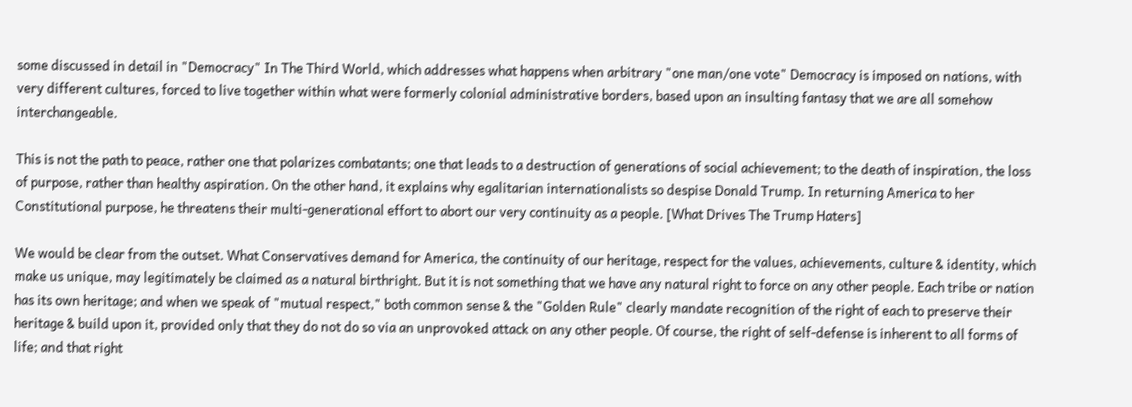some discussed in detail in "Democracy" In The Third World, which addresses what happens when arbitrary "one man/one vote" Democracy is imposed on nations, with very different cultures, forced to live together within what were formerly colonial administrative borders, based upon an insulting fantasy that we are all somehow interchangeable.

This is not the path to peace, rather one that polarizes combatants; one that leads to a destruction of generations of social achievement; to the death of inspiration, the loss of purpose, rather than healthy aspiration. On the other hand, it explains why egalitarian internationalists so despise Donald Trump. In returning America to her Constitutional purpose, he threatens their multi-generational effort to abort our very continuity as a people. [What Drives The Trump Haters]

We would be clear from the outset. What Conservatives demand for America, the continuity of our heritage, respect for the values, achievements, culture & identity, which make us unique, may legitimately be claimed as a natural birthright. But it is not something that we have any natural right to force on any other people. Each tribe or nation has its own heritage; and when we speak of "mutual respect," both common sense & the "Golden Rule" clearly mandate recognition of the right of each to preserve their heritage & build upon it, provided only that they do not do so via an unprovoked attack on any other people. Of course, the right of self-defense is inherent to all forms of life; and that right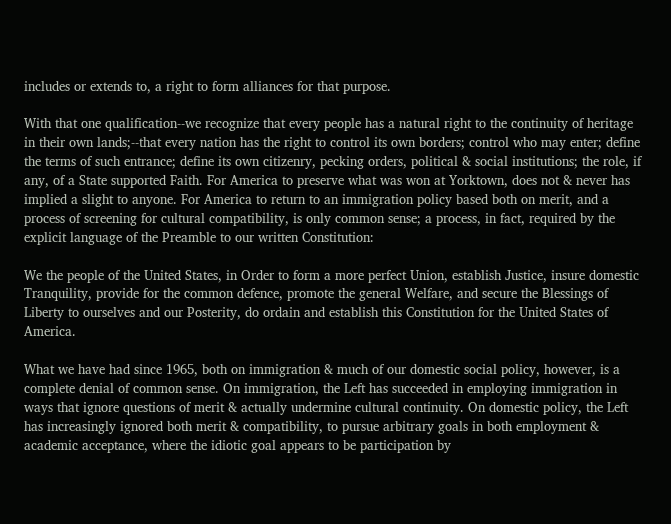includes or extends to, a right to form alliances for that purpose.

With that one qualification--we recognize that every people has a natural right to the continuity of heritage in their own lands;--that every nation has the right to control its own borders; control who may enter; define the terms of such entrance; define its own citizenry, pecking orders, political & social institutions; the role, if any, of a State supported Faith. For America to preserve what was won at Yorktown, does not & never has implied a slight to anyone. For America to return to an immigration policy based both on merit, and a process of screening for cultural compatibility, is only common sense; a process, in fact, required by the explicit language of the Preamble to our written Constitution:

We the people of the United States, in Order to form a more perfect Union, establish Justice, insure domestic Tranquility, provide for the common defence, promote the general Welfare, and secure the Blessings of Liberty to ourselves and our Posterity, do ordain and establish this Constitution for the United States of America.

What we have had since 1965, both on immigration & much of our domestic social policy, however, is a complete denial of common sense. On immigration, the Left has succeeded in employing immigration in ways that ignore questions of merit & actually undermine cultural continuity. On domestic policy, the Left has increasingly ignored both merit & compatibility, to pursue arbitrary goals in both employment & academic acceptance, where the idiotic goal appears to be participation by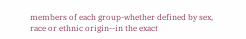members of each group-whether defined by sex, race or ethnic origin--in the exact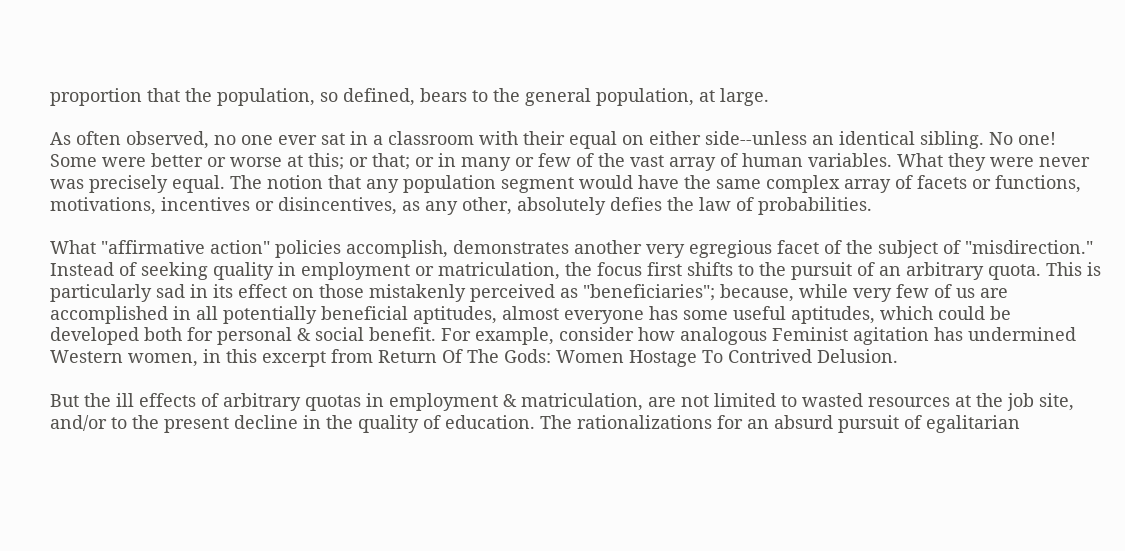proportion that the population, so defined, bears to the general population, at large.

As often observed, no one ever sat in a classroom with their equal on either side--unless an identical sibling. No one! Some were better or worse at this; or that; or in many or few of the vast array of human variables. What they were never was precisely equal. The notion that any population segment would have the same complex array of facets or functions, motivations, incentives or disincentives, as any other, absolutely defies the law of probabilities.

What "affirmative action" policies accomplish, demonstrates another very egregious facet of the subject of "misdirection." Instead of seeking quality in employment or matriculation, the focus first shifts to the pursuit of an arbitrary quota. This is particularly sad in its effect on those mistakenly perceived as "beneficiaries"; because, while very few of us are accomplished in all potentially beneficial aptitudes, almost everyone has some useful aptitudes, which could be developed both for personal & social benefit. For example, consider how analogous Feminist agitation has undermined Western women, in this excerpt from Return Of The Gods: Women Hostage To Contrived Delusion.

But the ill effects of arbitrary quotas in employment & matriculation, are not limited to wasted resources at the job site, and/or to the present decline in the quality of education. The rationalizations for an absurd pursuit of egalitarian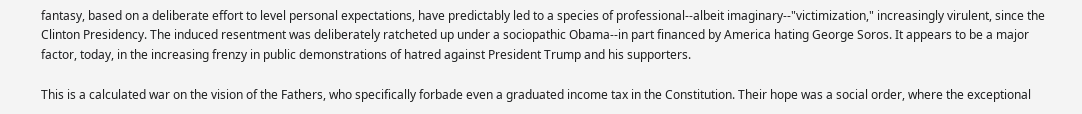fantasy, based on a deliberate effort to level personal expectations, have predictably led to a species of professional--albeit imaginary--"victimization," increasingly virulent, since the Clinton Presidency. The induced resentment was deliberately ratcheted up under a sociopathic Obama--in part financed by America hating George Soros. It appears to be a major factor, today, in the increasing frenzy in public demonstrations of hatred against President Trump and his supporters.

This is a calculated war on the vision of the Fathers, who specifically forbade even a graduated income tax in the Constitution. Their hope was a social order, where the exceptional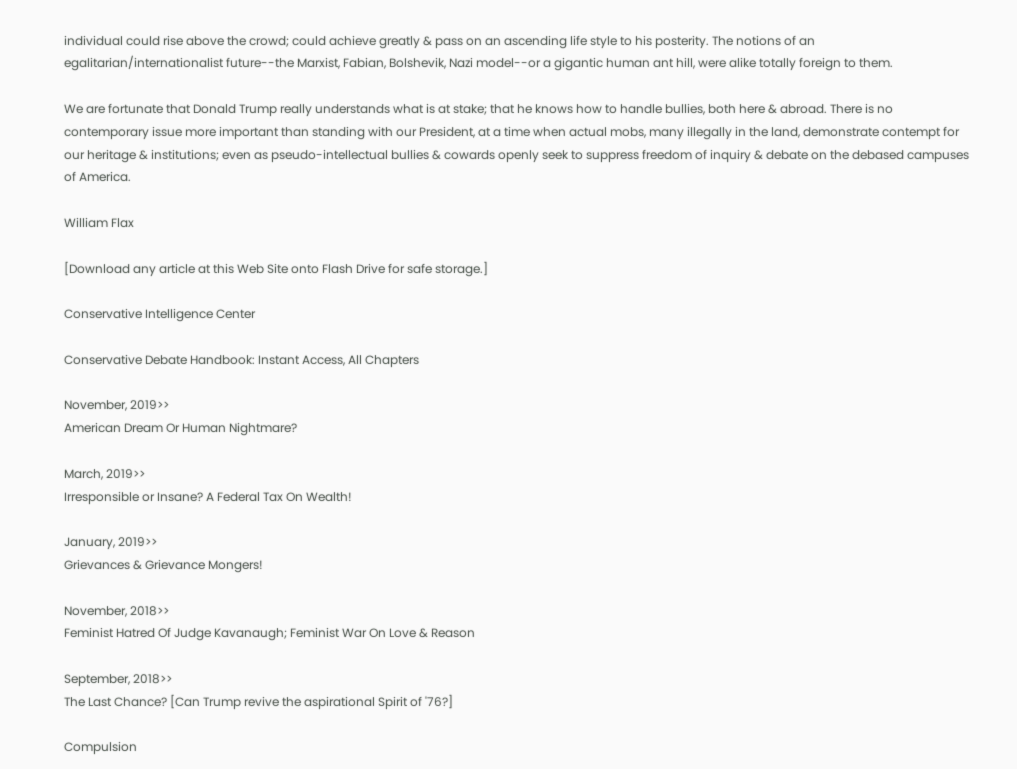individual could rise above the crowd; could achieve greatly & pass on an ascending life style to his posterity. The notions of an egalitarian/internationalist future--the Marxist, Fabian, Bolshevik, Nazi model--or a gigantic human ant hill, were alike totally foreign to them.

We are fortunate that Donald Trump really understands what is at stake; that he knows how to handle bullies, both here & abroad. There is no contemporary issue more important than standing with our President, at a time when actual mobs, many illegally in the land, demonstrate contempt for our heritage & institutions; even as pseudo-intellectual bullies & cowards openly seek to suppress freedom of inquiry & debate on the debased campuses of America.

William Flax

[Download any article at this Web Site onto Flash Drive for safe storage.]

Conservative Intelligence Center

Conservative Debate Handbook: Instant Access, All Chapters

November, 2019>>
American Dream Or Human Nightmare?

March, 2019>>
Irresponsible or Insane? A Federal Tax On Wealth!

January, 2019>>
Grievances & Grievance Mongers!

November, 2018>>
Feminist Hatred Of Judge Kavanaugh; Feminist War On Love & Reason

September, 2018>>
The Last Chance? [Can Trump revive the aspirational Spirit of '76?]

Compulsion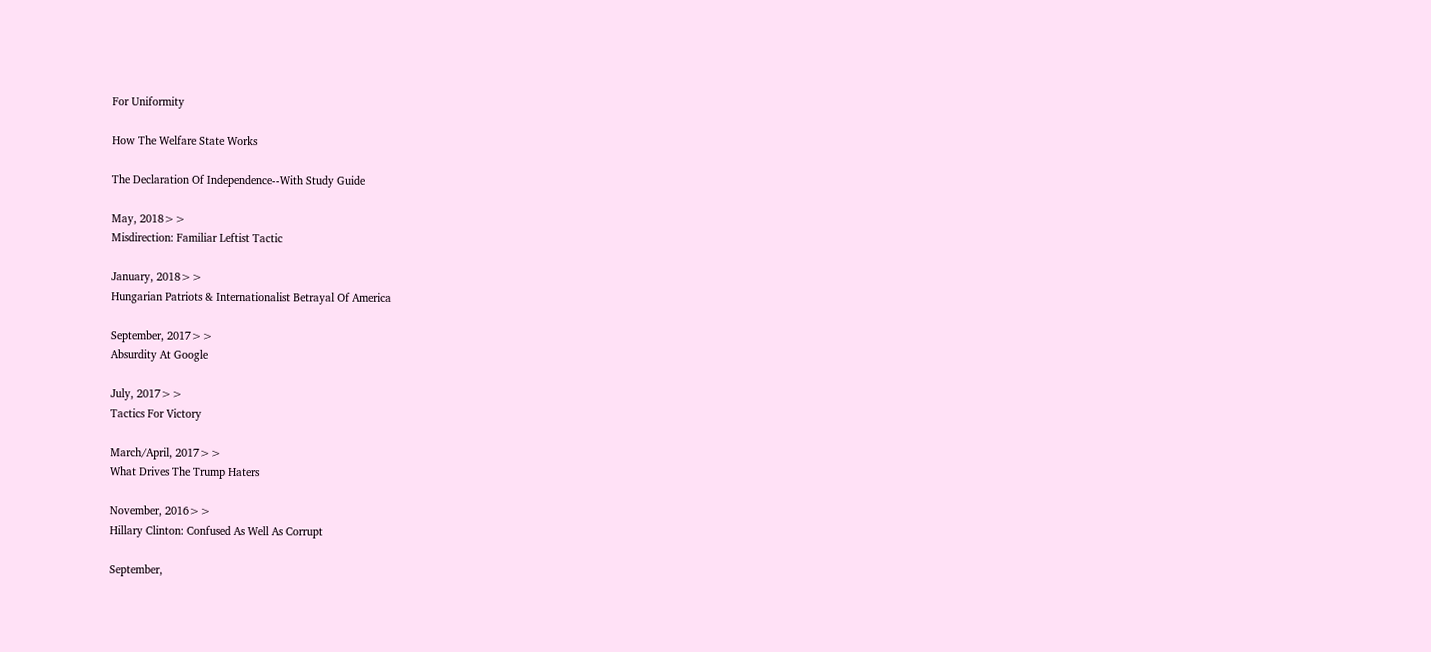For Uniformity

How The Welfare State Works

The Declaration Of Independence--With Study Guide

May, 2018>>
Misdirection: Familiar Leftist Tactic

January, 2018>>
Hungarian Patriots & Internationalist Betrayal Of America

September, 2017>>
Absurdity At Google

July, 2017>>
Tactics For Victory

March/April, 2017>>
What Drives The Trump Haters

November, 2016>>
Hillary Clinton: Confused As Well As Corrupt

September,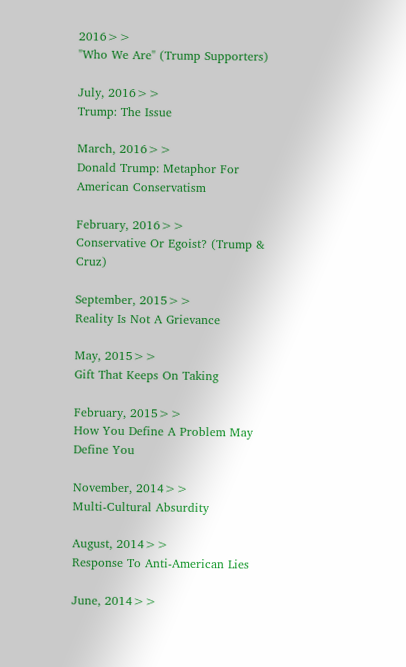2016>>
"Who We Are" (Trump Supporters)

July, 2016>>
Trump: The Issue

March, 2016>>
Donald Trump: Metaphor For American Conservatism

February, 2016>>
Conservative Or Egoist? (Trump & Cruz)

September, 2015>>
Reality Is Not A Grievance

May, 2015>>
Gift That Keeps On Taking

February, 2015>>
How You Define A Problem May Define You

November, 2014>>
Multi-Cultural Absurdity

August, 2014>>
Response To Anti-American Lies

June, 2014>>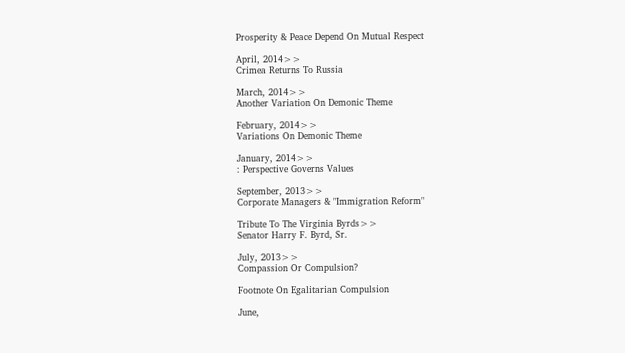Prosperity & Peace Depend On Mutual Respect

April, 2014>>
Crimea Returns To Russia

March, 2014>>
Another Variation On Demonic Theme

February, 2014>>
Variations On Demonic Theme

January, 2014>>
: Perspective Governs Values

September, 2013>>
Corporate Managers & "Immigration Reform"

Tribute To The Virginia Byrds>>
Senator Harry F. Byrd, Sr.

July, 2013>>
Compassion Or Compulsion?

Footnote On Egalitarian Compulsion

June,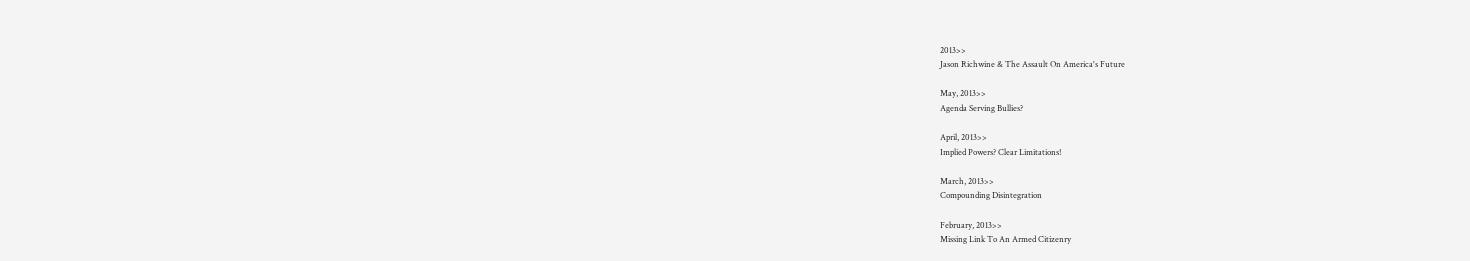2013>>
Jason Richwine & The Assault On America's Future

May, 2013>>
Agenda Serving Bullies?

April, 2013>>
Implied Powers? Clear Limitations!

March, 2013>>
Compounding Disintegration

February, 2013>>
Missing Link To An Armed Citizenry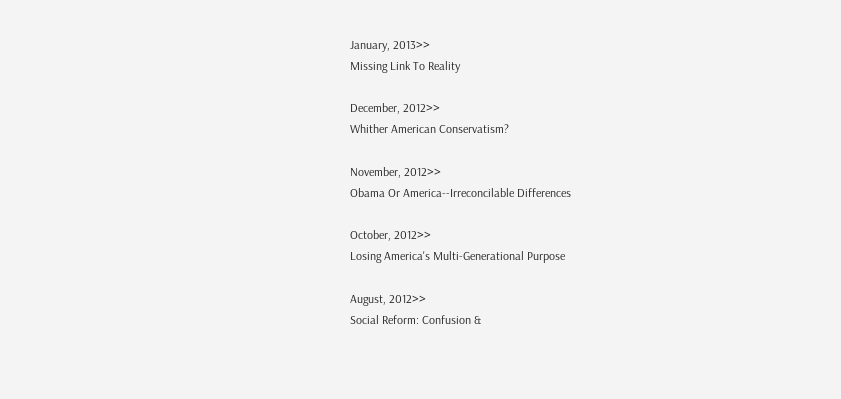January, 2013>>
Missing Link To Reality

December, 2012>>
Whither American Conservatism?

November, 2012>>
Obama Or America--Irreconcilable Differences

October, 2012>>
Losing America's Multi-Generational Purpose

August, 2012>>
Social Reform: Confusion &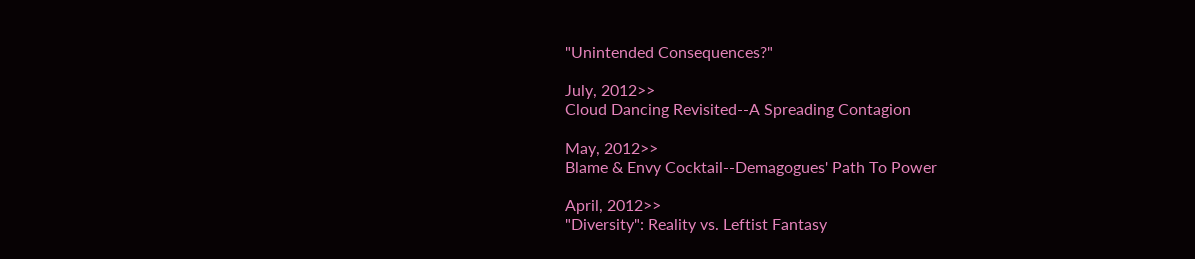"Unintended Consequences?"

July, 2012>>
Cloud Dancing Revisited--A Spreading Contagion

May, 2012>>
Blame & Envy Cocktail--Demagogues' Path To Power

April, 2012>>
"Diversity": Reality vs. Leftist Fantasy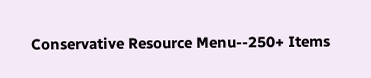Conservative Resource Menu--250+ Items